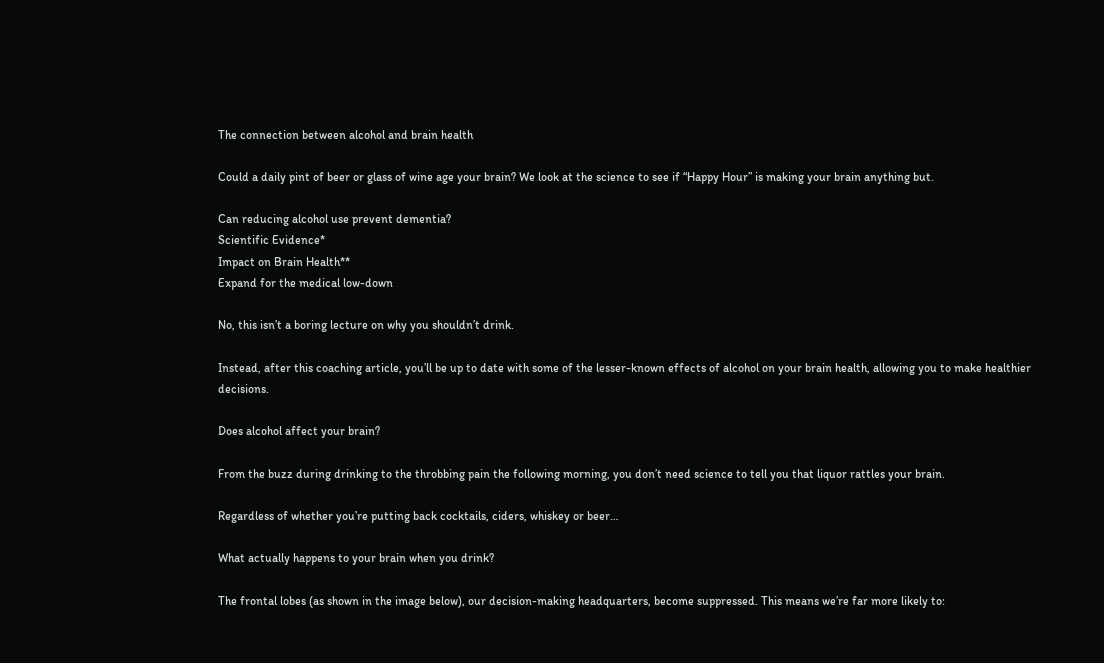The connection between alcohol and brain health

Could a daily pint of beer or glass of wine age your brain? We look at the science to see if “Happy Hour” is making your brain anything but.

Can reducing alcohol use prevent dementia?
Scientific Evidence*
Impact on Brain Health**
Expand for the medical low-down

No, this isn’t a boring lecture on why you shouldn’t drink.

Instead, after this coaching article, you’ll be up to date with some of the lesser-known effects of alcohol on your brain health, allowing you to make healthier decisions.

Does alcohol affect your brain?

From the buzz during drinking to the throbbing pain the following morning, you don’t need science to tell you that liquor rattles your brain.

Regardless of whether you’re putting back cocktails, ciders, whiskey or beer…

What actually happens to your brain when you drink?

The frontal lobes (as shown in the image below), our decision-making headquarters, become suppressed. This means we’re far more likely to: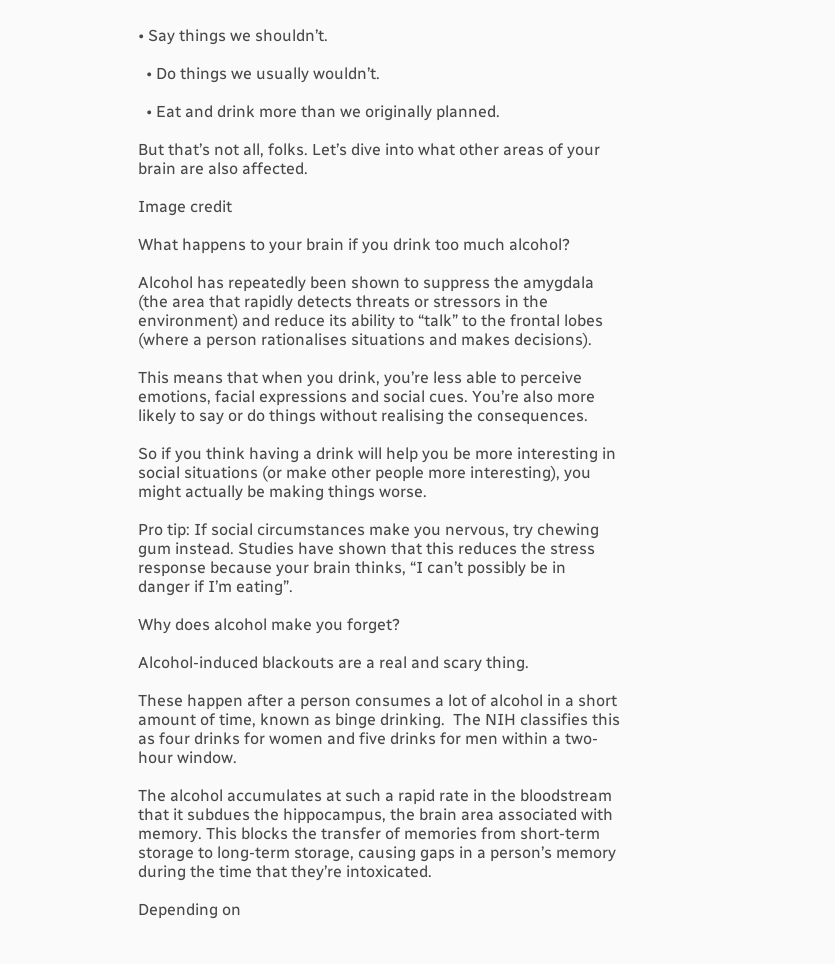• Say things we shouldn’t.

  • Do things we usually wouldn’t.

  • Eat and drink more than we originally planned.

But that’s not all, folks. Let’s dive into what other areas of your brain are also affected.

Image credit

What happens to your brain if you drink too much alcohol?

Alcohol has repeatedly been shown to suppress the amygdala (the area that rapidly detects threats or stressors in the environment) and reduce its ability to “talk” to the frontal lobes (where a person rationalises situations and makes decisions).

This means that when you drink, you’re less able to perceive emotions, facial expressions and social cues. You’re also more likely to say or do things without realising the consequences.

So if you think having a drink will help you be more interesting in social situations (or make other people more interesting), you might actually be making things worse.

Pro tip: If social circumstances make you nervous, try chewing gum instead. Studies have shown that this reduces the stress response because your brain thinks, “I can’t possibly be in danger if I’m eating”.

Why does alcohol make you forget?

Alcohol-induced blackouts are a real and scary thing.

These happen after a person consumes a lot of alcohol in a short amount of time, known as binge drinking.  The NIH classifies this as four drinks for women and five drinks for men within a two-hour window.

The alcohol accumulates at such a rapid rate in the bloodstream that it subdues the hippocampus, the brain area associated with memory. This blocks the transfer of memories from short-term storage to long-term storage, causing gaps in a person’s memory during the time that they’re intoxicated.

Depending on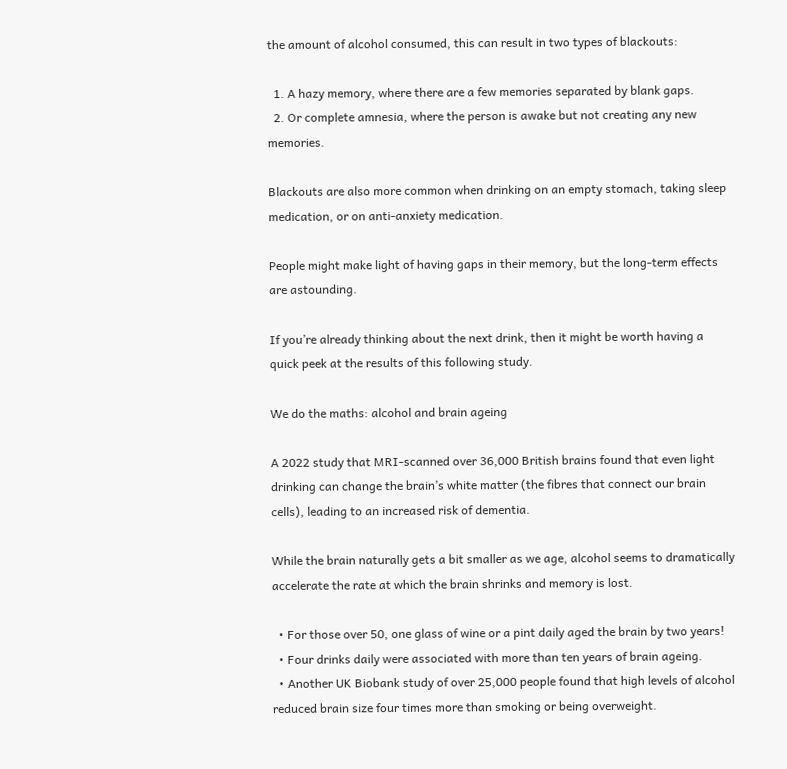the amount of alcohol consumed, this can result in two types of blackouts:

  1. A hazy memory, where there are a few memories separated by blank gaps.
  2. Or complete amnesia, where the person is awake but not creating any new memories.

Blackouts are also more common when drinking on an empty stomach, taking sleep medication, or on anti-anxiety medication.

People might make light of having gaps in their memory, but the long-term effects are astounding.

If you’re already thinking about the next drink, then it might be worth having a quick peek at the results of this following study.

We do the maths: alcohol and brain ageing

A 2022 study that MRI-scanned over 36,000 British brains found that even light drinking can change the brain’s white matter (the fibres that connect our brain cells), leading to an increased risk of dementia.

While the brain naturally gets a bit smaller as we age, alcohol seems to dramatically accelerate the rate at which the brain shrinks and memory is lost.

  • For those over 50, one glass of wine or a pint daily aged the brain by two years!
  • Four drinks daily were associated with more than ten years of brain ageing.
  • Another UK Biobank study of over 25,000 people found that high levels of alcohol reduced brain size four times more than smoking or being overweight.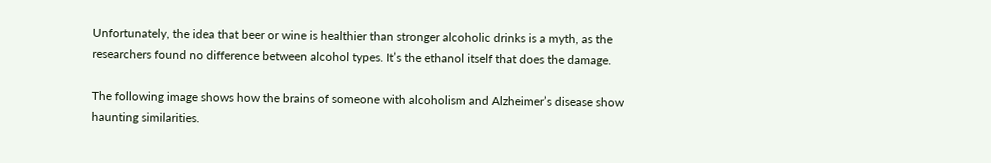Unfortunately, the idea that beer or wine is healthier than stronger alcoholic drinks is a myth, as the researchers found no difference between alcohol types. It’s the ethanol itself that does the damage.

The following image shows how the brains of someone with alcoholism and Alzheimer’s disease show haunting similarities.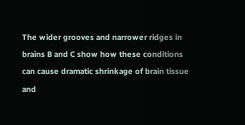The wider grooves and narrower ridges in brains B and C show how these conditions can cause dramatic shrinkage of brain tissue and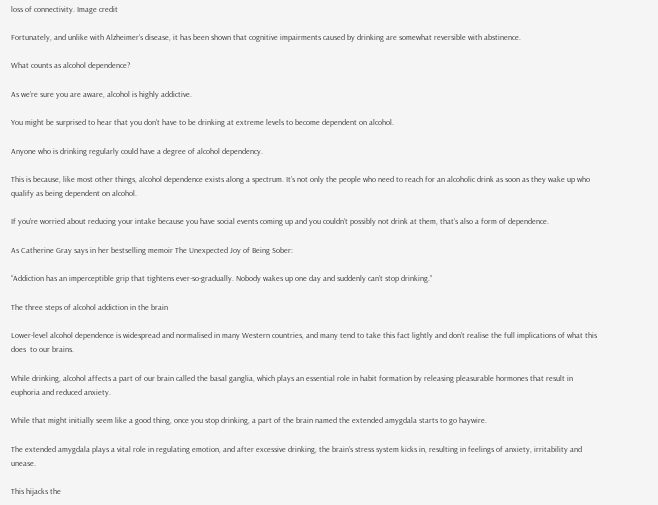loss of connectivity. Image credit

Fortunately, and unlike with Alzheimer’s disease, it has been shown that cognitive impairments caused by drinking are somewhat reversible with abstinence.

What counts as alcohol dependence?

As we’re sure you are aware, alcohol is highly addictive.

You might be surprised to hear that you don’t have to be drinking at extreme levels to become dependent on alcohol.

Anyone who is drinking regularly could have a degree of alcohol dependency.

This is because, like most other things, alcohol dependence exists along a spectrum. It’s not only the people who need to reach for an alcoholic drink as soon as they wake up who qualify as being dependent on alcohol.

If you’re worried about reducing your intake because you have social events coming up and you couldn’t possibly not drink at them, that’s also a form of dependence.

As Catherine Gray says in her bestselling memoir The Unexpected Joy of Being Sober:

“Addiction has an imperceptible grip that tightens ever-so-gradually. Nobody wakes up one day and suddenly can’t stop drinking.”

The three steps of alcohol addiction in the brain

Lower-level alcohol dependence is widespread and normalised in many Western countries, and many tend to take this fact lightly and don’t realise the full implications of what this does  to our brains.

While drinking, alcohol affects a part of our brain called the basal ganglia, which plays an essential role in habit formation by releasing pleasurable hormones that result in euphoria and reduced anxiety.

While that might initially seem like a good thing, once you stop drinking, a part of the brain named the extended amygdala starts to go haywire.

The extended amygdala plays a vital role in regulating emotion, and after excessive drinking, the brain’s stress system kicks in, resulting in feelings of anxiety, irritability and unease.

This hijacks the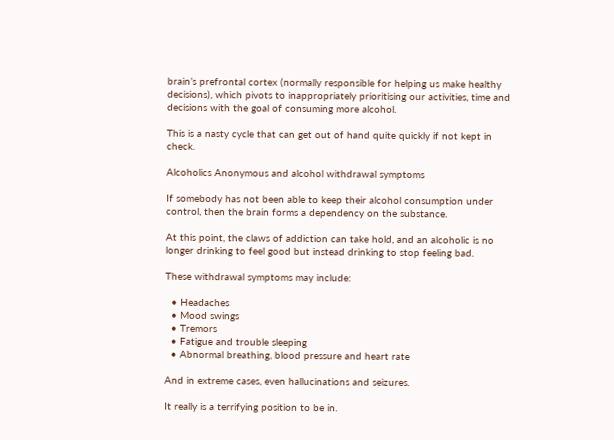brain’s prefrontal cortex (normally responsible for helping us make healthy decisions), which pivots to inappropriately prioritising our activities, time and decisions with the goal of consuming more alcohol.

This is a nasty cycle that can get out of hand quite quickly if not kept in check.

Alcoholics Anonymous and alcohol withdrawal symptoms

If somebody has not been able to keep their alcohol consumption under control, then the brain forms a dependency on the substance.

At this point, the claws of addiction can take hold, and an alcoholic is no longer drinking to feel good but instead drinking to stop feeling bad.

These withdrawal symptoms may include:

  • Headaches
  • Mood swings
  • Tremors
  • Fatigue and trouble sleeping
  • Abnormal breathing, blood pressure and heart rate

And in extreme cases, even hallucinations and seizures.

It really is a terrifying position to be in.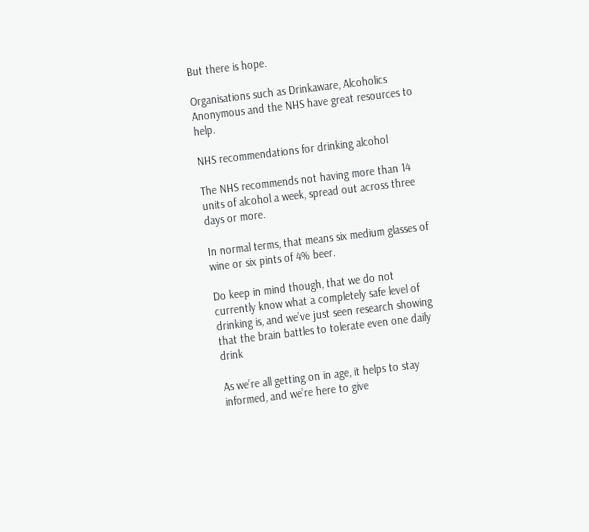But there is hope.

Organisations such as Drinkaware, Alcoholics Anonymous and the NHS have great resources to help.

NHS recommendations for drinking alcohol

The NHS recommends not having more than 14 units of alcohol a week, spread out across three days or more.

In normal terms, that means six medium glasses of wine or six pints of 4% beer.

Do keep in mind though, that we do not currently know what a completely safe level of drinking is, and we’ve just seen research showing that the brain battles to tolerate even one daily drink

As we’re all getting on in age, it helps to stay informed, and we’re here to give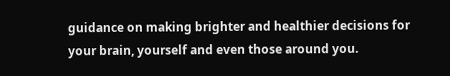guidance on making brighter and healthier decisions for your brain, yourself and even those around you.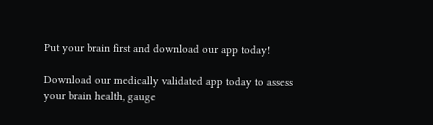Put your brain first and download our app today!

Download our medically validated app today to assess your brain health, gauge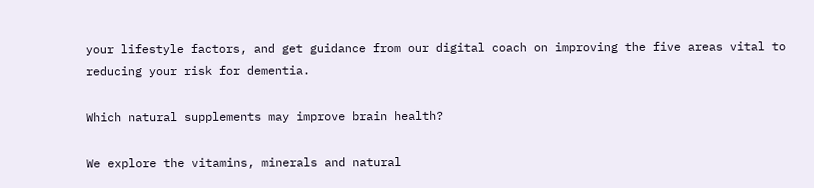your lifestyle factors, and get guidance from our digital coach on improving the five areas vital to reducing your risk for dementia.

Which natural supplements may improve brain health?

We explore the vitamins, minerals and natural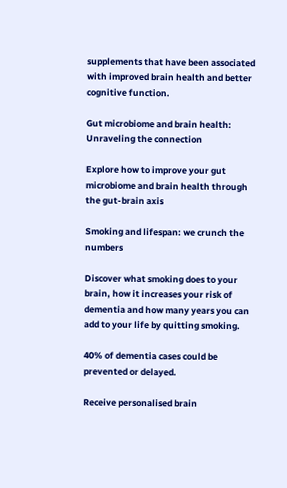supplements that have been associated with improved brain health and better cognitive function.

Gut microbiome and brain health: Unraveling the connection

Explore how to improve your gut microbiome and brain health through the gut-brain axis

Smoking and lifespan: we crunch the numbers

Discover what smoking does to your brain, how it increases your risk of dementia and how many years you can add to your life by quitting smoking.

40% of dementia cases could be prevented or delayed.

Receive personalised brain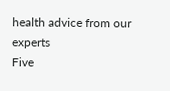health advice from our experts
Five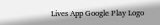Lives App Google Play Logo